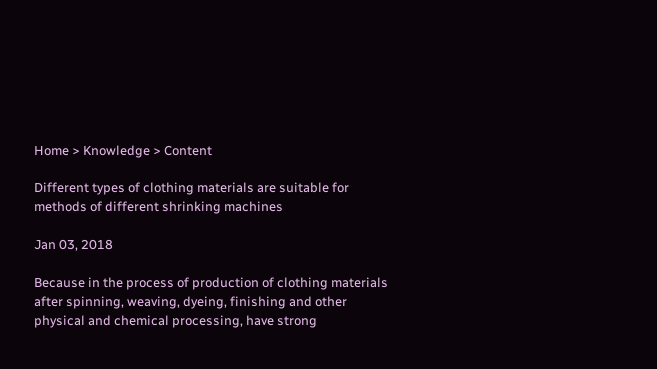Home > Knowledge > Content

Different types of clothing materials are suitable for methods of different shrinking machines

Jan 03, 2018

Because in the process of production of clothing materials after spinning, weaving, dyeing, finishing and other physical and chemical processing, have strong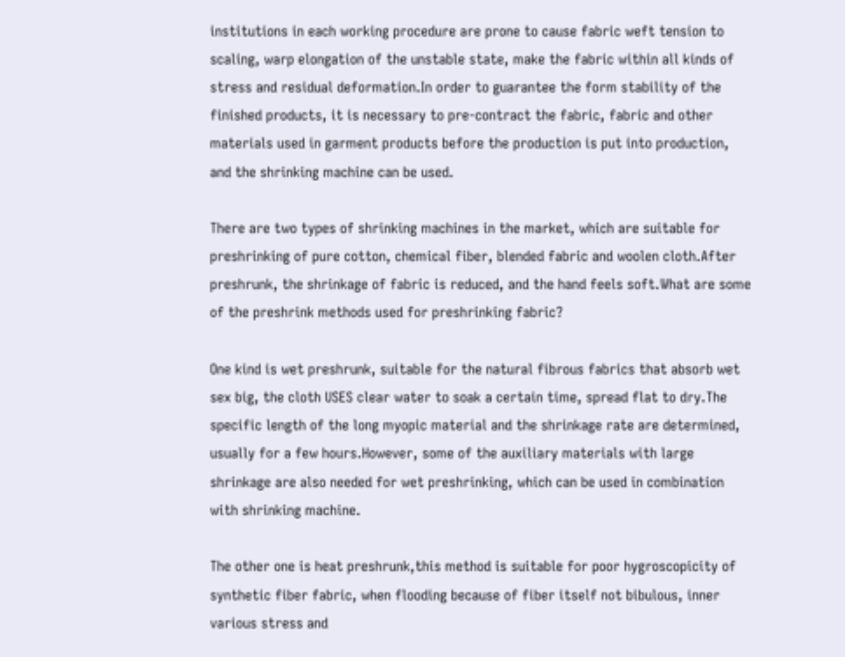institutions in each working procedure are prone to cause fabric weft tension to scaling, warp elongation of the unstable state, make the fabric within all kinds of stress and residual deformation.In order to guarantee the form stability of the finished products, it is necessary to pre-contract the fabric, fabric and other materials used in garment products before the production is put into production, and the shrinking machine can be used.

There are two types of shrinking machines in the market, which are suitable for preshrinking of pure cotton, chemical fiber, blended fabric and woolen cloth.After preshrunk, the shrinkage of fabric is reduced, and the hand feels soft.What are some of the preshrink methods used for preshrinking fabric?

One kind is wet preshrunk, suitable for the natural fibrous fabrics that absorb wet sex big, the cloth USES clear water to soak a certain time, spread flat to dry.The specific length of the long myopic material and the shrinkage rate are determined, usually for a few hours.However, some of the auxiliary materials with large shrinkage are also needed for wet preshrinking, which can be used in combination with shrinking machine.

The other one is heat preshrunk,this method is suitable for poor hygroscopicity of synthetic fiber fabric, when flooding because of fiber itself not bibulous, inner various stress and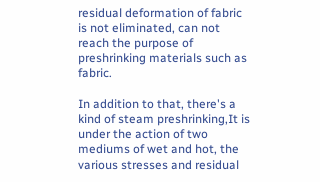residual deformation of fabric is not eliminated, can not reach the purpose of preshrinking materials such as fabric.

In addition to that, there's a kind of steam preshrinking,It is under the action of two mediums of wet and hot, the various stresses and residual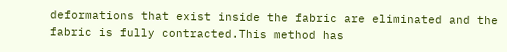deformations that exist inside the fabric are eliminated and the fabric is fully contracted.This method has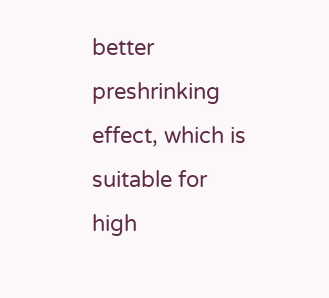better preshrinking effect, which is suitable for high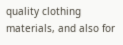quality clothing materials, and also for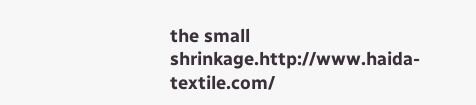the small shrinkage.http://www.haida-textile.com/